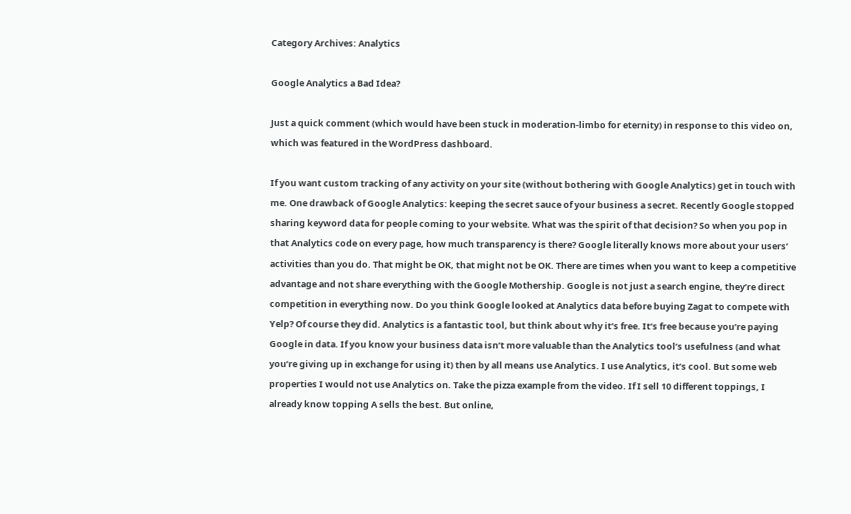Category Archives: Analytics

Google Analytics a Bad Idea?

Just a quick comment (which would have been stuck in moderation-limbo for eternity) in response to this video on, which was featured in the WordPress dashboard.

If you want custom tracking of any activity on your site (without bothering with Google Analytics) get in touch with me. One drawback of Google Analytics: keeping the secret sauce of your business a secret. Recently Google stopped sharing keyword data for people coming to your website. What was the spirit of that decision? So when you pop in that Analytics code on every page, how much transparency is there? Google literally knows more about your users’ activities than you do. That might be OK, that might not be OK. There are times when you want to keep a competitive advantage and not share everything with the Google Mothership. Google is not just a search engine, they’re direct competition in everything now. Do you think Google looked at Analytics data before buying Zagat to compete with Yelp? Of course they did. Analytics is a fantastic tool, but think about why it’s free. It’s free because you’re paying Google in data. If you know your business data isn’t more valuable than the Analytics tool’s usefulness (and what you’re giving up in exchange for using it) then by all means use Analytics. I use Analytics, it’s cool. But some web properties I would not use Analytics on. Take the pizza example from the video. If I sell 10 different toppings, I already know topping A sells the best. But online,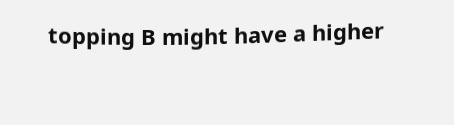topping B might have a higher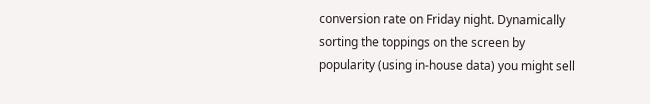conversion rate on Friday night. Dynamically sorting the toppings on the screen by popularity (using in-house data) you might sell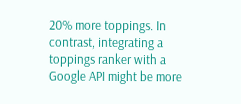20% more toppings. In contrast, integrating a toppings ranker with a Google API might be more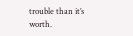trouble than it’s worth.